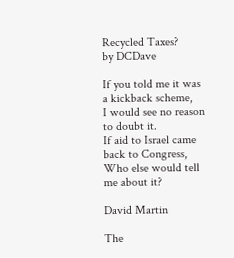Recycled Taxes?
by DCDave

If you told me it was a kickback scheme,
I would see no reason to doubt it.
If aid to Israel came back to Congress,
Who else would tell me about it?

David Martin

The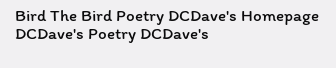Bird The Bird Poetry DCDave's Homepage DCDave's Poetry DCDave's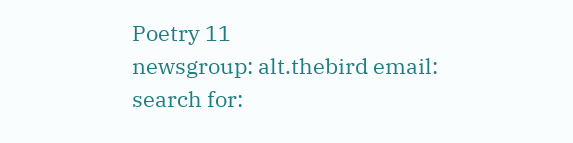Poetry 11
newsgroup: alt.thebird email:
search for: